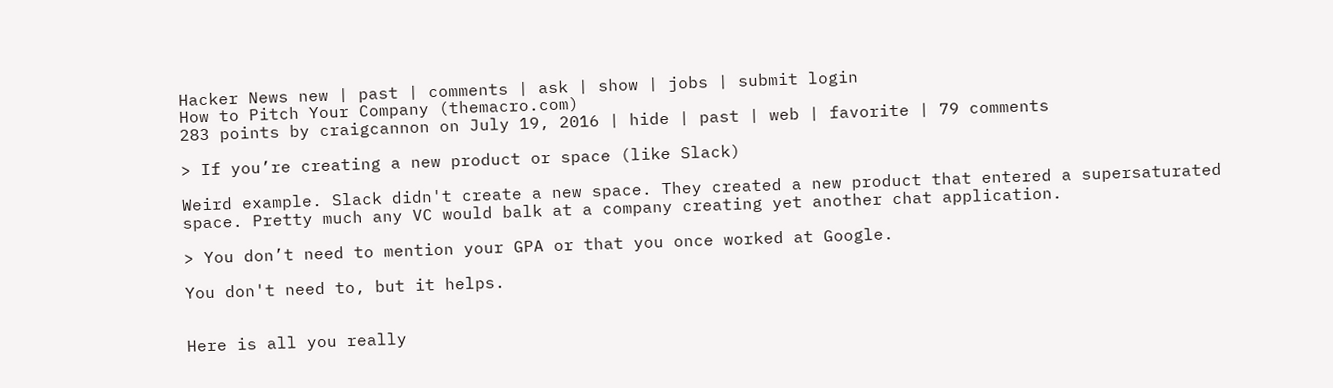Hacker News new | past | comments | ask | show | jobs | submit login
How to Pitch Your Company (themacro.com)
283 points by craigcannon on July 19, 2016 | hide | past | web | favorite | 79 comments

> If you’re creating a new product or space (like Slack)

Weird example. Slack didn't create a new space. They created a new product that entered a supersaturated space. Pretty much any VC would balk at a company creating yet another chat application.

> You don’t need to mention your GPA or that you once worked at Google.

You don't need to, but it helps.


Here is all you really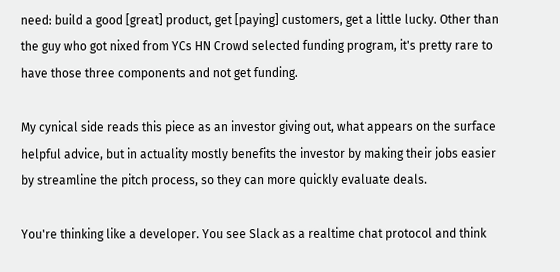need: build a good [great] product, get [paying] customers, get a little lucky. Other than the guy who got nixed from YCs HN Crowd selected funding program, it's pretty rare to have those three components and not get funding.

My cynical side reads this piece as an investor giving out, what appears on the surface helpful advice, but in actuality mostly benefits the investor by making their jobs easier by streamline the pitch process, so they can more quickly evaluate deals.

You're thinking like a developer. You see Slack as a realtime chat protocol and think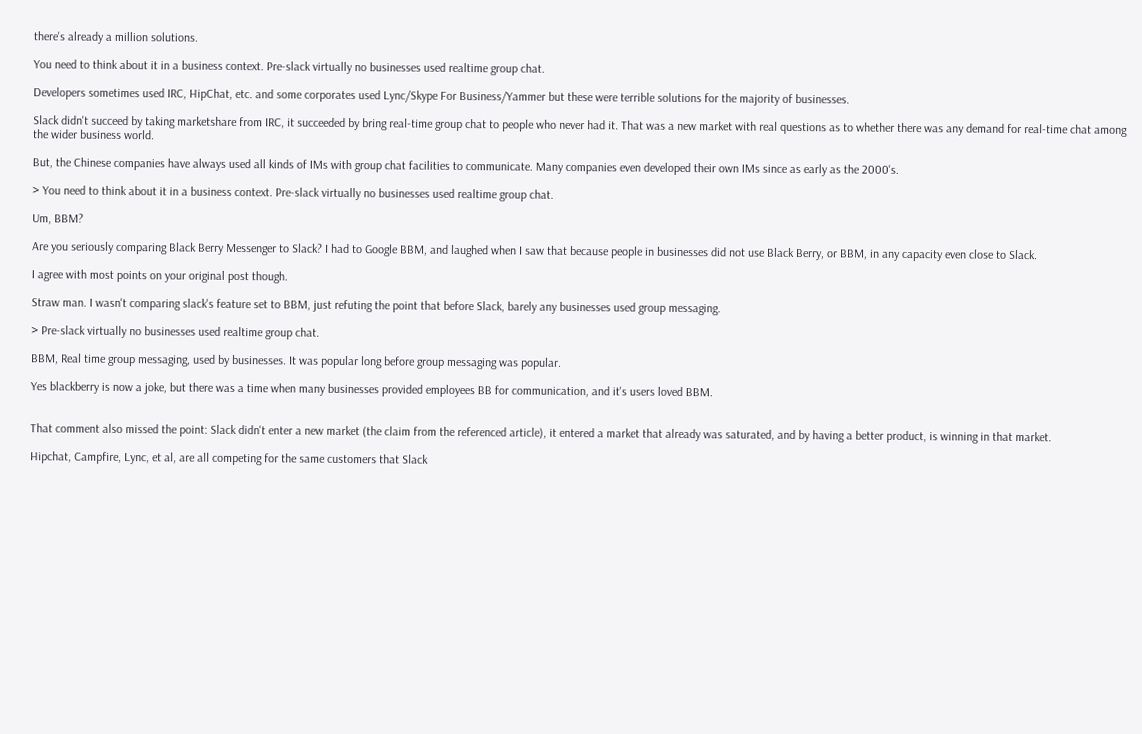there's already a million solutions.

You need to think about it in a business context. Pre-slack virtually no businesses used realtime group chat.

Developers sometimes used IRC, HipChat, etc. and some corporates used Lync/Skype For Business/Yammer but these were terrible solutions for the majority of businesses.

Slack didn't succeed by taking marketshare from IRC, it succeeded by bring real-time group chat to people who never had it. That was a new market with real questions as to whether there was any demand for real-time chat among the wider business world.

But, the Chinese companies have always used all kinds of IMs with group chat facilities to communicate. Many companies even developed their own IMs since as early as the 2000's.

> You need to think about it in a business context. Pre-slack virtually no businesses used realtime group chat.

Um, BBM?

Are you seriously comparing Black Berry Messenger to Slack? I had to Google BBM, and laughed when I saw that because people in businesses did not use Black Berry, or BBM, in any capacity even close to Slack.

I agree with most points on your original post though.

Straw man. I wasn't comparing slack's feature set to BBM, just refuting the point that before Slack, barely any businesses used group messaging.

> Pre-slack virtually no businesses used realtime group chat.

BBM, Real time group messaging, used by businesses. It was popular long before group messaging was popular.

Yes blackberry is now a joke, but there was a time when many businesses provided employees BB for communication, and it's users loved BBM.


That comment also missed the point: Slack didn't enter a new market (the claim from the referenced article), it entered a market that already was saturated, and by having a better product, is winning in that market.

Hipchat, Campfire, Lync, et al, are all competing for the same customers that Slack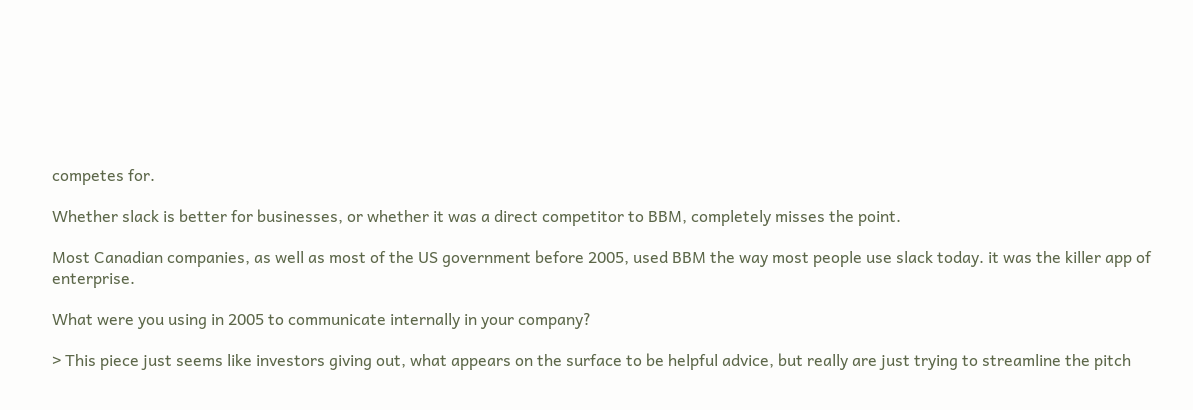competes for.

Whether slack is better for businesses, or whether it was a direct competitor to BBM, completely misses the point.

Most Canadian companies, as well as most of the US government before 2005, used BBM the way most people use slack today. it was the killer app of enterprise.

What were you using in 2005 to communicate internally in your company?

> This piece just seems like investors giving out, what appears on the surface to be helpful advice, but really are just trying to streamline the pitch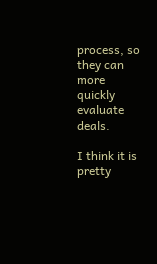process, so they can more quickly evaluate deals.

I think it is pretty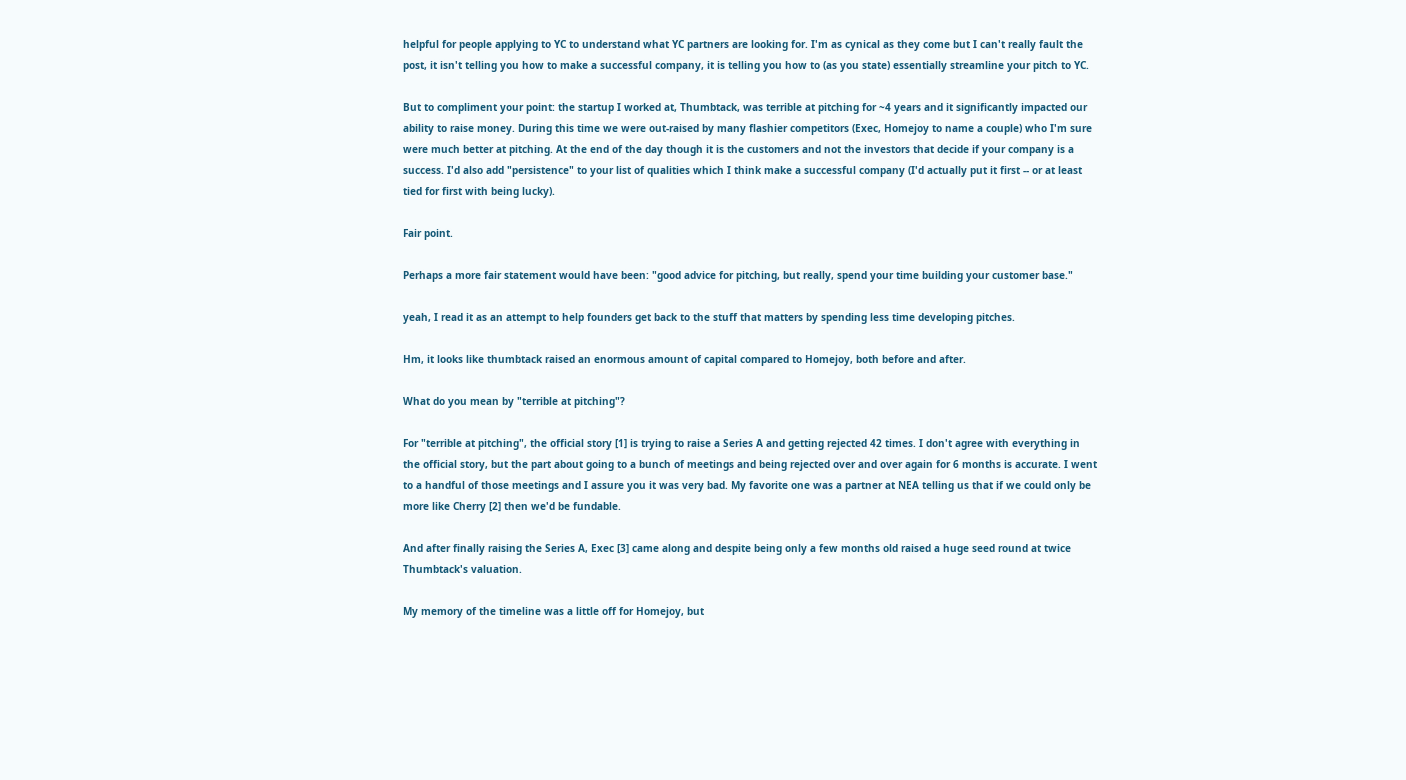helpful for people applying to YC to understand what YC partners are looking for. I'm as cynical as they come but I can't really fault the post, it isn't telling you how to make a successful company, it is telling you how to (as you state) essentially streamline your pitch to YC.

But to compliment your point: the startup I worked at, Thumbtack, was terrible at pitching for ~4 years and it significantly impacted our ability to raise money. During this time we were out-raised by many flashier competitors (Exec, Homejoy to name a couple) who I'm sure were much better at pitching. At the end of the day though it is the customers and not the investors that decide if your company is a success. I'd also add "persistence" to your list of qualities which I think make a successful company (I'd actually put it first -- or at least tied for first with being lucky).

Fair point.

Perhaps a more fair statement would have been: "good advice for pitching, but really, spend your time building your customer base."

yeah, I read it as an attempt to help founders get back to the stuff that matters by spending less time developing pitches.

Hm, it looks like thumbtack raised an enormous amount of capital compared to Homejoy, both before and after.

What do you mean by "terrible at pitching"?

For "terrible at pitching", the official story [1] is trying to raise a Series A and getting rejected 42 times. I don't agree with everything in the official story, but the part about going to a bunch of meetings and being rejected over and over again for 6 months is accurate. I went to a handful of those meetings and I assure you it was very bad. My favorite one was a partner at NEA telling us that if we could only be more like Cherry [2] then we'd be fundable.

And after finally raising the Series A, Exec [3] came along and despite being only a few months old raised a huge seed round at twice Thumbtack's valuation.

My memory of the timeline was a little off for Homejoy, but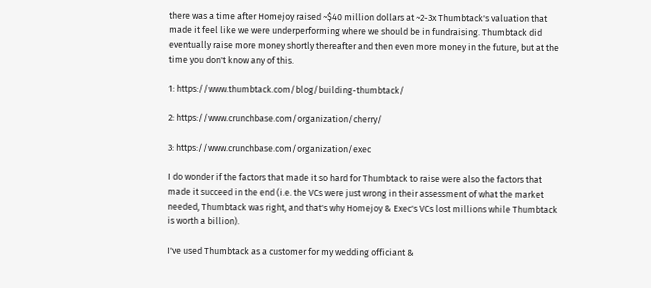there was a time after Homejoy raised ~$40 million dollars at ~2-3x Thumbtack's valuation that made it feel like we were underperforming where we should be in fundraising. Thumbtack did eventually raise more money shortly thereafter and then even more money in the future, but at the time you don't know any of this.

1: https://www.thumbtack.com/blog/building-thumbtack/

2: https://www.crunchbase.com/organization/cherry/

3: https://www.crunchbase.com/organization/exec

I do wonder if the factors that made it so hard for Thumbtack to raise were also the factors that made it succeed in the end (i.e. the VCs were just wrong in their assessment of what the market needed, Thumbtack was right, and that's why Homejoy & Exec's VCs lost millions while Thumbtack is worth a billion).

I've used Thumbtack as a customer for my wedding officiant &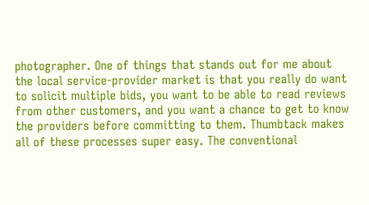photographer. One of things that stands out for me about the local service-provider market is that you really do want to solicit multiple bids, you want to be able to read reviews from other customers, and you want a chance to get to know the providers before committing to them. Thumbtack makes all of these processes super easy. The conventional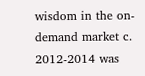wisdom in the on-demand market c. 2012-2014 was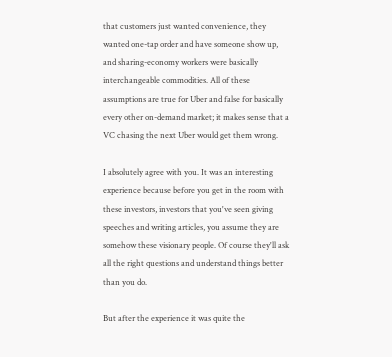that customers just wanted convenience, they wanted one-tap order and have someone show up, and sharing-economy workers were basically interchangeable commodities. All of these assumptions are true for Uber and false for basically every other on-demand market; it makes sense that a VC chasing the next Uber would get them wrong.

I absolutely agree with you. It was an interesting experience because before you get in the room with these investors, investors that you've seen giving speeches and writing articles, you assume they are somehow these visionary people. Of course they'll ask all the right questions and understand things better than you do.

But after the experience it was quite the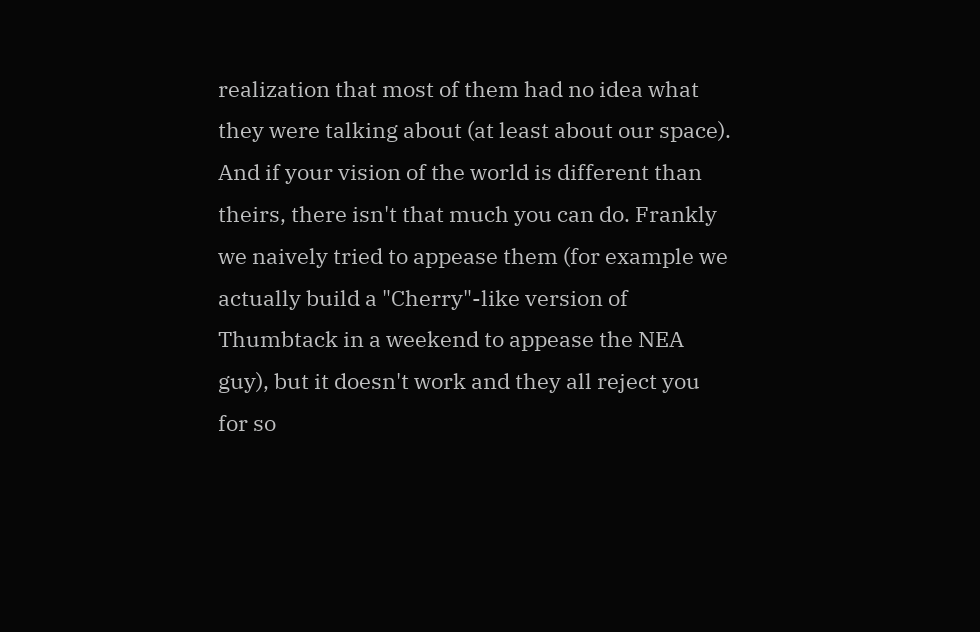realization that most of them had no idea what they were talking about (at least about our space). And if your vision of the world is different than theirs, there isn't that much you can do. Frankly we naively tried to appease them (for example we actually build a "Cherry"-like version of Thumbtack in a weekend to appease the NEA guy), but it doesn't work and they all reject you for so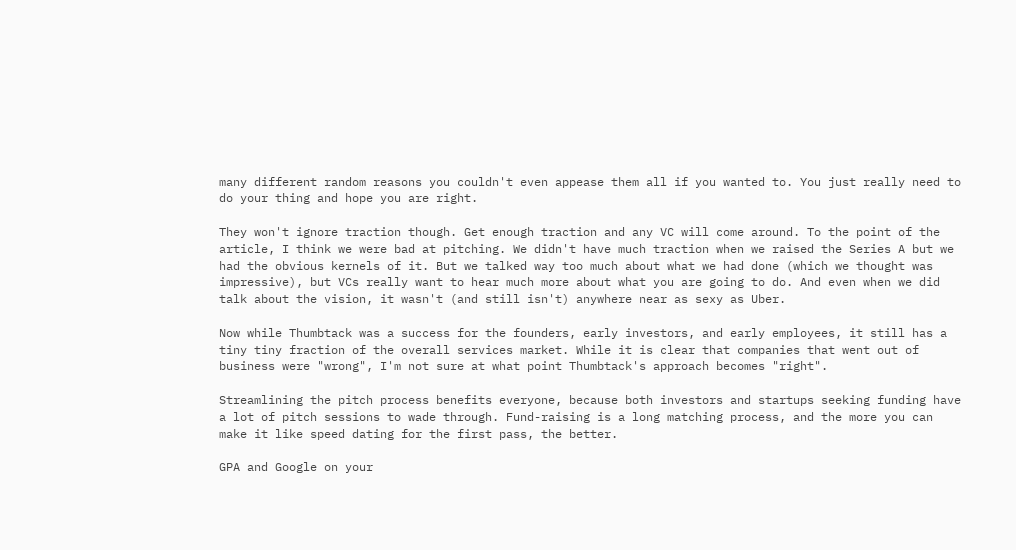many different random reasons you couldn't even appease them all if you wanted to. You just really need to do your thing and hope you are right.

They won't ignore traction though. Get enough traction and any VC will come around. To the point of the article, I think we were bad at pitching. We didn't have much traction when we raised the Series A but we had the obvious kernels of it. But we talked way too much about what we had done (which we thought was impressive), but VCs really want to hear much more about what you are going to do. And even when we did talk about the vision, it wasn't (and still isn't) anywhere near as sexy as Uber.

Now while Thumbtack was a success for the founders, early investors, and early employees, it still has a tiny tiny fraction of the overall services market. While it is clear that companies that went out of business were "wrong", I'm not sure at what point Thumbtack's approach becomes "right".

Streamlining the pitch process benefits everyone, because both investors and startups seeking funding have a lot of pitch sessions to wade through. Fund-raising is a long matching process, and the more you can make it like speed dating for the first pass, the better.

GPA and Google on your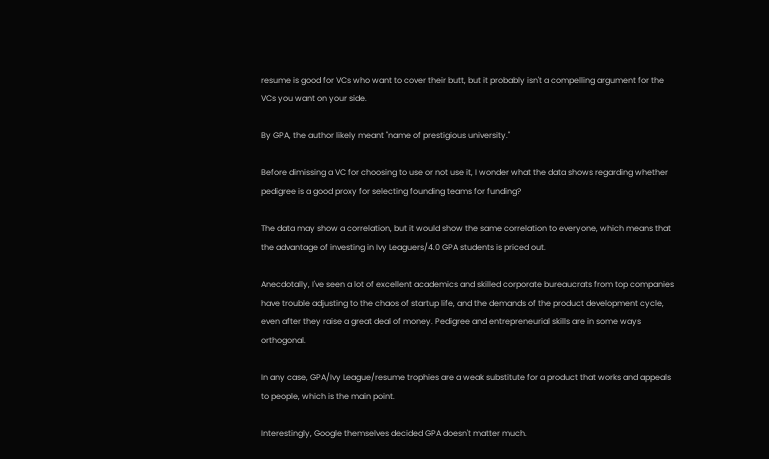resume is good for VCs who want to cover their butt, but it probably isn't a compelling argument for the VCs you want on your side.

By GPA, the author likely meant "name of prestigious university."

Before dimissing a VC for choosing to use or not use it, I wonder what the data shows regarding whether pedigree is a good proxy for selecting founding teams for funding?

The data may show a correlation, but it would show the same correlation to everyone, which means that the advantage of investing in Ivy Leaguers/4.0 GPA students is priced out.

Anecdotally, I've seen a lot of excellent academics and skilled corporate bureaucrats from top companies have trouble adjusting to the chaos of startup life, and the demands of the product development cycle, even after they raise a great deal of money. Pedigree and entrepreneurial skills are in some ways orthogonal.

In any case, GPA/Ivy League/resume trophies are a weak substitute for a product that works and appeals to people, which is the main point.

Interestingly, Google themselves decided GPA doesn't matter much.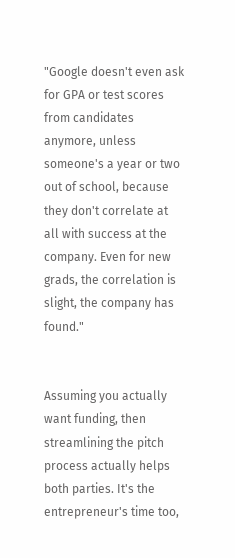"Google doesn't even ask for GPA or test scores from candidates anymore, unless someone's a year or two out of school, because they don't correlate at all with success at the company. Even for new grads, the correlation is slight, the company has found."


Assuming you actually want funding, then streamlining the pitch process actually helps both parties. It's the entrepreneur's time too,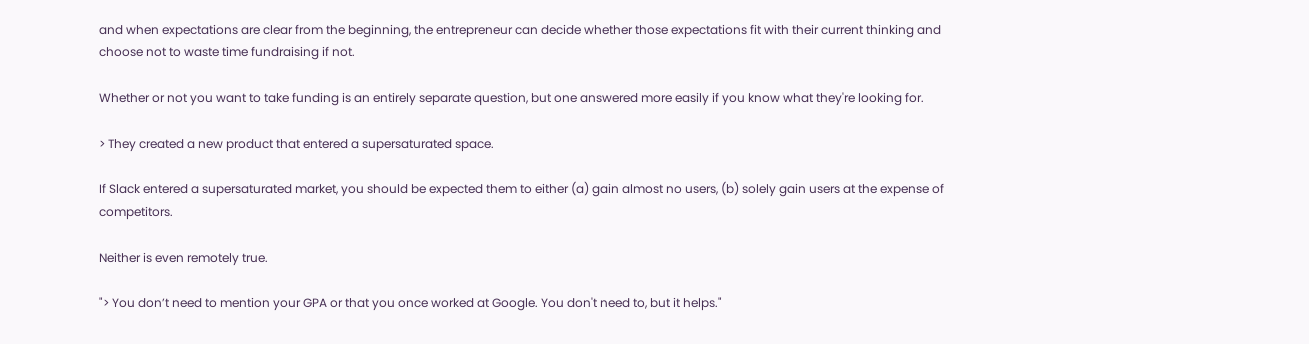and when expectations are clear from the beginning, the entrepreneur can decide whether those expectations fit with their current thinking and choose not to waste time fundraising if not.

Whether or not you want to take funding is an entirely separate question, but one answered more easily if you know what they're looking for.

> They created a new product that entered a supersaturated space.

If Slack entered a supersaturated market, you should be expected them to either (a) gain almost no users, (b) solely gain users at the expense of competitors.

Neither is even remotely true.

"> You don’t need to mention your GPA or that you once worked at Google. You don't need to, but it helps."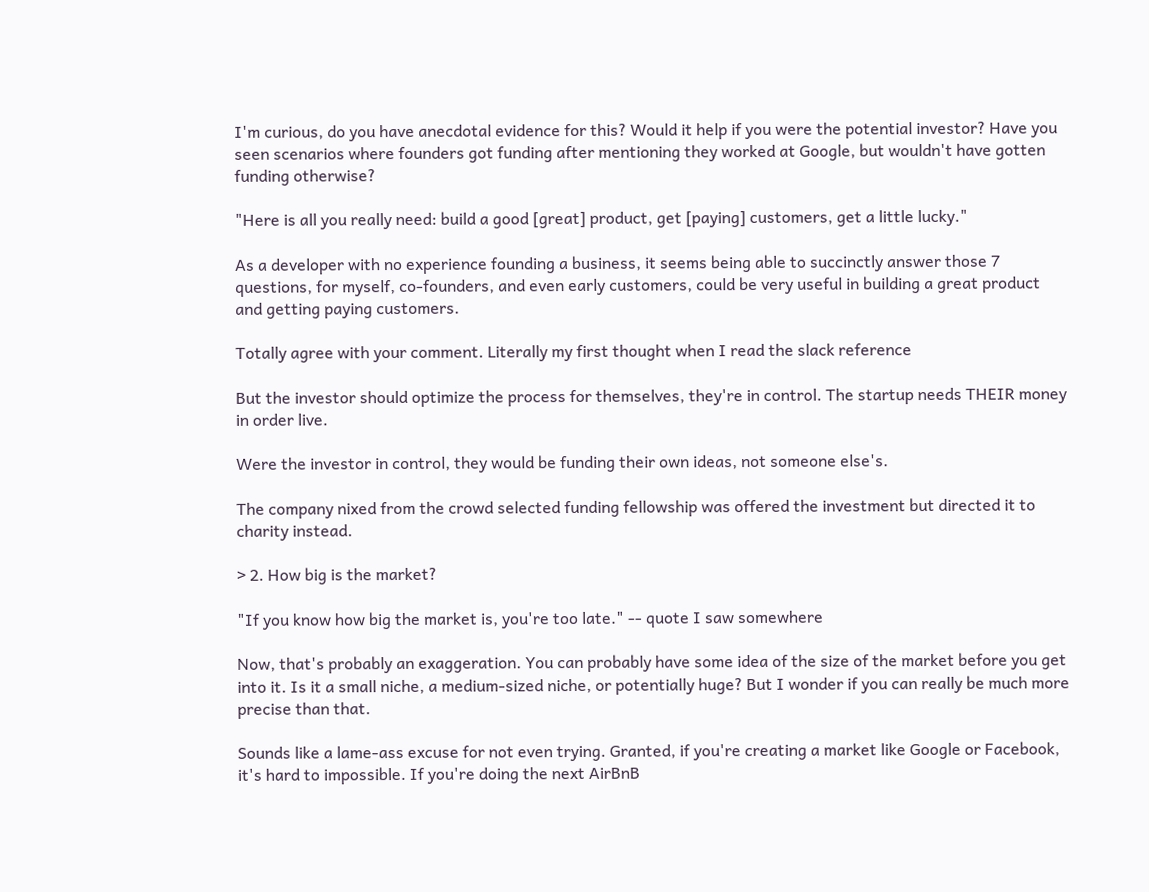I'm curious, do you have anecdotal evidence for this? Would it help if you were the potential investor? Have you seen scenarios where founders got funding after mentioning they worked at Google, but wouldn't have gotten funding otherwise?

"Here is all you really need: build a good [great] product, get [paying] customers, get a little lucky."

As a developer with no experience founding a business, it seems being able to succinctly answer those 7 questions, for myself, co-founders, and even early customers, could be very useful in building a great product and getting paying customers.

Totally agree with your comment. Literally my first thought when I read the slack reference

But the investor should optimize the process for themselves, they're in control. The startup needs THEIR money in order live.

Were the investor in control, they would be funding their own ideas, not someone else's.

The company nixed from the crowd selected funding fellowship was offered the investment but directed it to charity instead.

> 2. How big is the market?

"If you know how big the market is, you're too late." -- quote I saw somewhere

Now, that's probably an exaggeration. You can probably have some idea of the size of the market before you get into it. Is it a small niche, a medium-sized niche, or potentially huge? But I wonder if you can really be much more precise than that.

Sounds like a lame-ass excuse for not even trying. Granted, if you're creating a market like Google or Facebook, it's hard to impossible. If you're doing the next AirBnB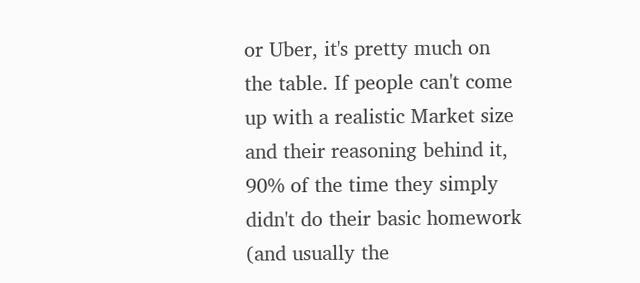or Uber, it's pretty much on the table. If people can't come up with a realistic Market size and their reasoning behind it, 90% of the time they simply didn't do their basic homework (and usually the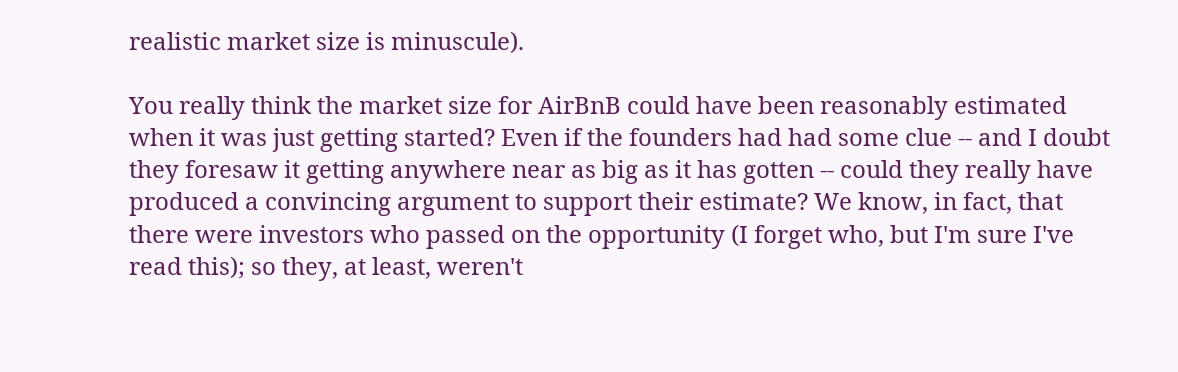realistic market size is minuscule).

You really think the market size for AirBnB could have been reasonably estimated when it was just getting started? Even if the founders had had some clue -- and I doubt they foresaw it getting anywhere near as big as it has gotten -- could they really have produced a convincing argument to support their estimate? We know, in fact, that there were investors who passed on the opportunity (I forget who, but I'm sure I've read this); so they, at least, weren't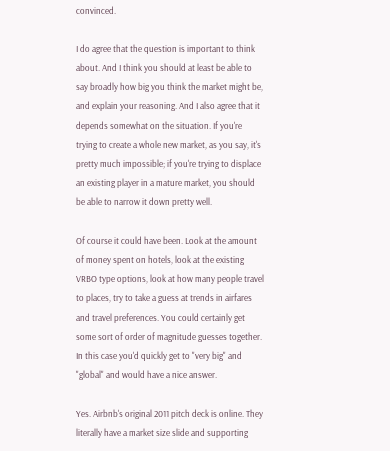convinced.

I do agree that the question is important to think about. And I think you should at least be able to say broadly how big you think the market might be, and explain your reasoning. And I also agree that it depends somewhat on the situation. If you're trying to create a whole new market, as you say, it's pretty much impossible; if you're trying to displace an existing player in a mature market, you should be able to narrow it down pretty well.

Of course it could have been. Look at the amount of money spent on hotels, look at the existing VRBO type options, look at how many people travel to places, try to take a guess at trends in airfares and travel preferences. You could certainly get some sort of order of magnitude guesses together. In this case you'd quickly get to "very big" and "global" and would have a nice answer.

Yes. Airbnb's original 2011 pitch deck is online. They literally have a market size slide and supporting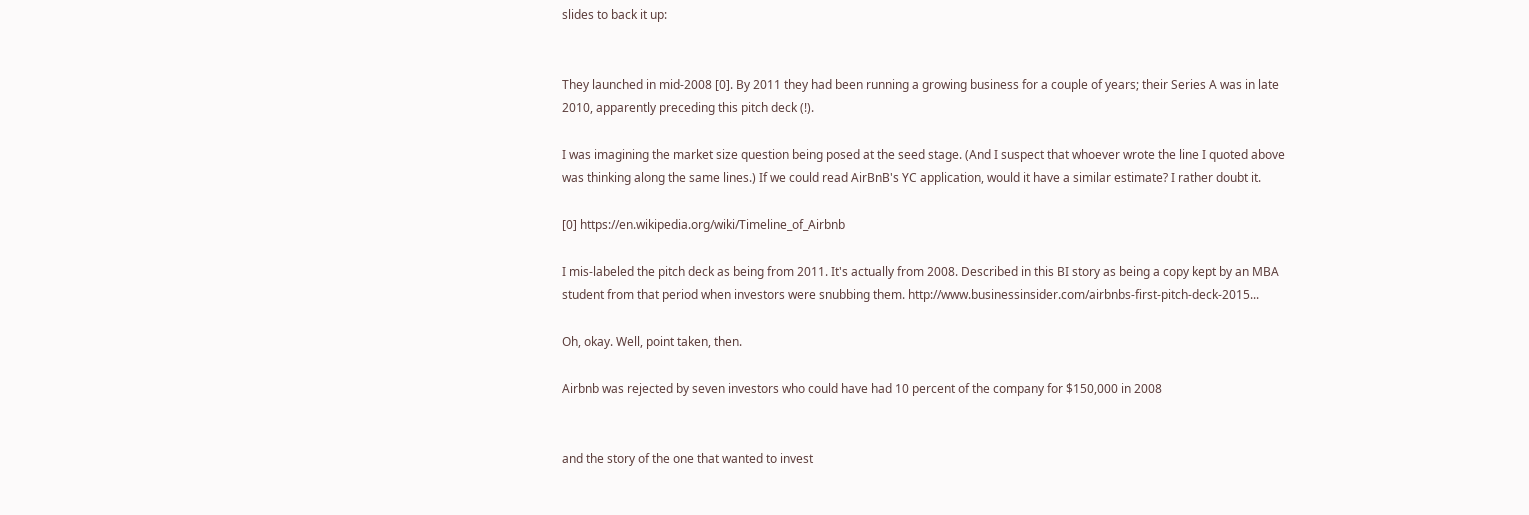slides to back it up:


They launched in mid-2008 [0]. By 2011 they had been running a growing business for a couple of years; their Series A was in late 2010, apparently preceding this pitch deck (!).

I was imagining the market size question being posed at the seed stage. (And I suspect that whoever wrote the line I quoted above was thinking along the same lines.) If we could read AirBnB's YC application, would it have a similar estimate? I rather doubt it.

[0] https://en.wikipedia.org/wiki/Timeline_of_Airbnb

I mis-labeled the pitch deck as being from 2011. It's actually from 2008. Described in this BI story as being a copy kept by an MBA student from that period when investors were snubbing them. http://www.businessinsider.com/airbnbs-first-pitch-deck-2015...

Oh, okay. Well, point taken, then.

Airbnb was rejected by seven investors who could have had 10 percent of the company for $150,000 in 2008


and the story of the one that wanted to invest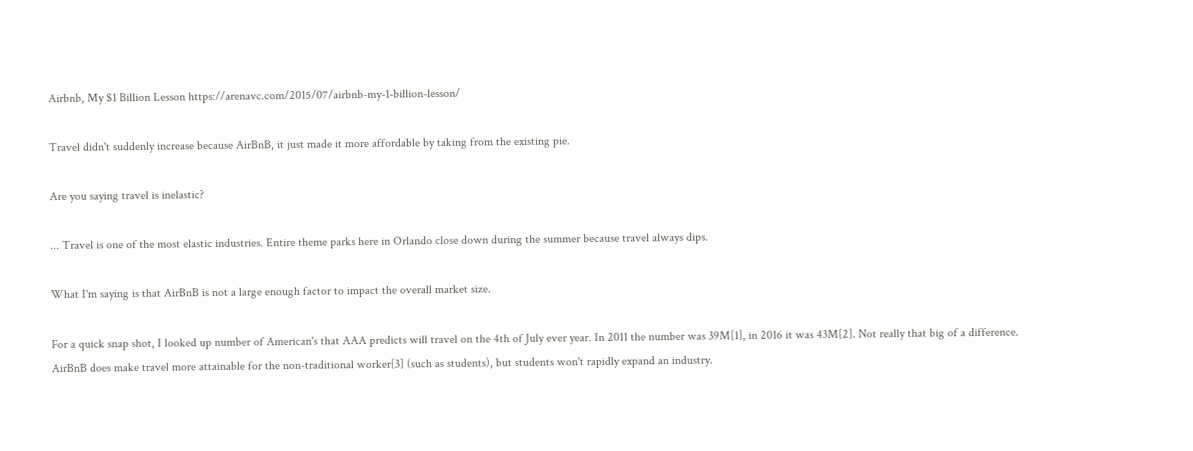Airbnb, My $1 Billion Lesson https://arenavc.com/2015/07/airbnb-my-1-billion-lesson/

Travel didn't suddenly increase because AirBnB, it just made it more affordable by taking from the existing pie.

Are you saying travel is inelastic?

... Travel is one of the most elastic industries. Entire theme parks here in Orlando close down during the summer because travel always dips.

What I'm saying is that AirBnB is not a large enough factor to impact the overall market size.

For a quick snap shot, I looked up number of American's that AAA predicts will travel on the 4th of July ever year. In 2011 the number was 39M[1], in 2016 it was 43M[2]. Not really that big of a difference. AirBnB does make travel more attainable for the non-traditional worker[3] (such as students), but students won't rapidly expand an industry.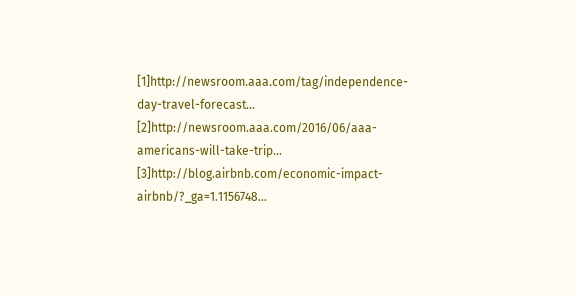[1]http://newsroom.aaa.com/tag/independence-day-travel-forecast... [2]http://newsroom.aaa.com/2016/06/aaa-americans-will-take-trip... [3]http://blog.airbnb.com/economic-impact-airbnb/?_ga=1.1156748...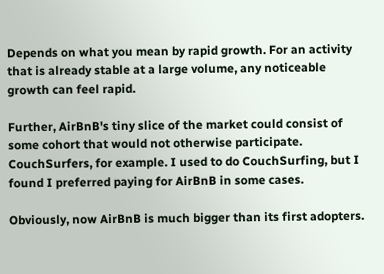Depends on what you mean by rapid growth. For an activity that is already stable at a large volume, any noticeable growth can feel rapid.

Further, AirBnB's tiny slice of the market could consist of some cohort that would not otherwise participate. CouchSurfers, for example. I used to do CouchSurfing, but I found I preferred paying for AirBnB in some cases.

Obviously, now AirBnB is much bigger than its first adopters.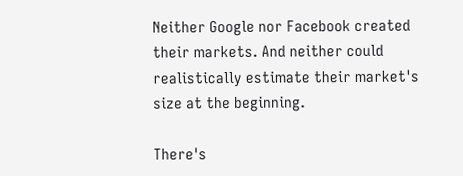Neither Google nor Facebook created their markets. And neither could realistically estimate their market's size at the beginning.

There's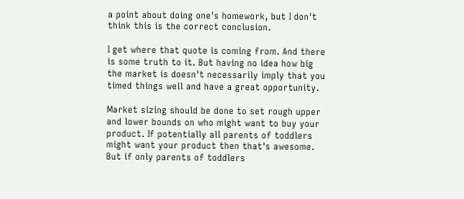a point about doing one's homework, but I don't think this is the correct conclusion.

I get where that quote is coming from. And there is some truth to it. But having no idea how big the market is doesn't necessarily imply that you timed things well and have a great opportunity.

Market sizing should be done to set rough upper and lower bounds on who might want to buy your product. If potentially all parents of toddlers might want your product then that's awesome. But if only parents of toddlers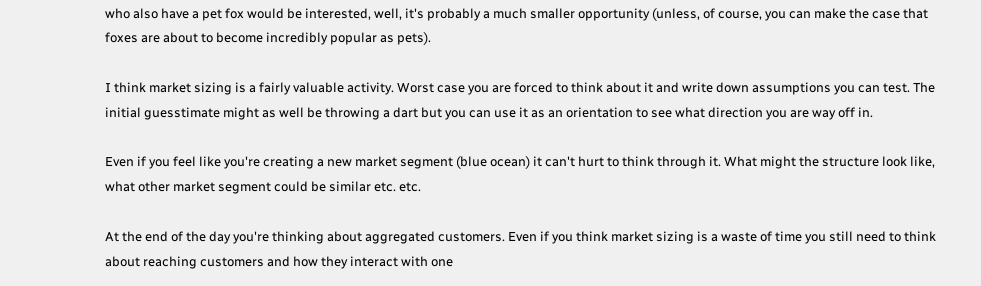who also have a pet fox would be interested, well, it's probably a much smaller opportunity (unless, of course, you can make the case that foxes are about to become incredibly popular as pets).

I think market sizing is a fairly valuable activity. Worst case you are forced to think about it and write down assumptions you can test. The initial guesstimate might as well be throwing a dart but you can use it as an orientation to see what direction you are way off in.

Even if you feel like you're creating a new market segment (blue ocean) it can't hurt to think through it. What might the structure look like, what other market segment could be similar etc. etc.

At the end of the day you're thinking about aggregated customers. Even if you think market sizing is a waste of time you still need to think about reaching customers and how they interact with one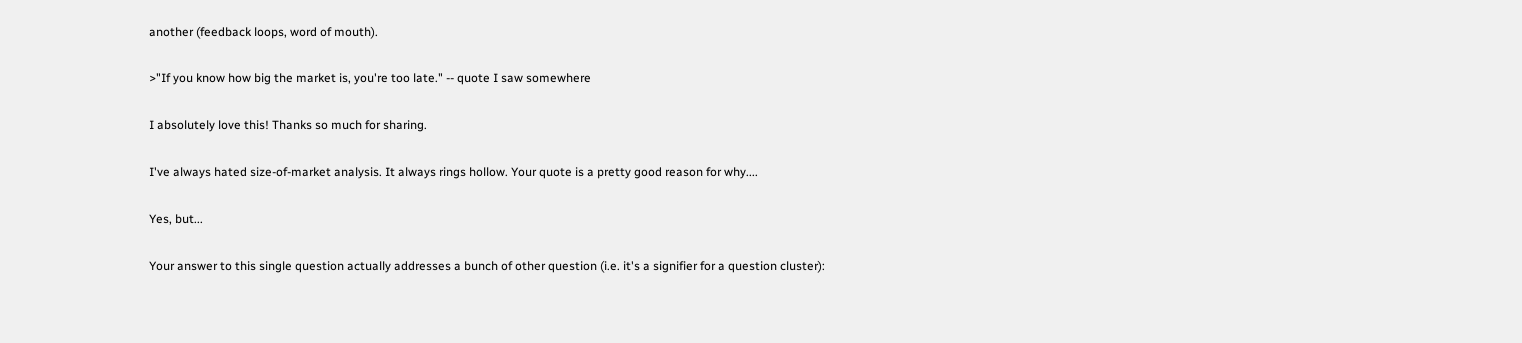another (feedback loops, word of mouth).

>"If you know how big the market is, you're too late." -- quote I saw somewhere

I absolutely love this! Thanks so much for sharing.

I've always hated size-of-market analysis. It always rings hollow. Your quote is a pretty good reason for why....

Yes, but...

Your answer to this single question actually addresses a bunch of other question (i.e. it's a signifier for a question cluster):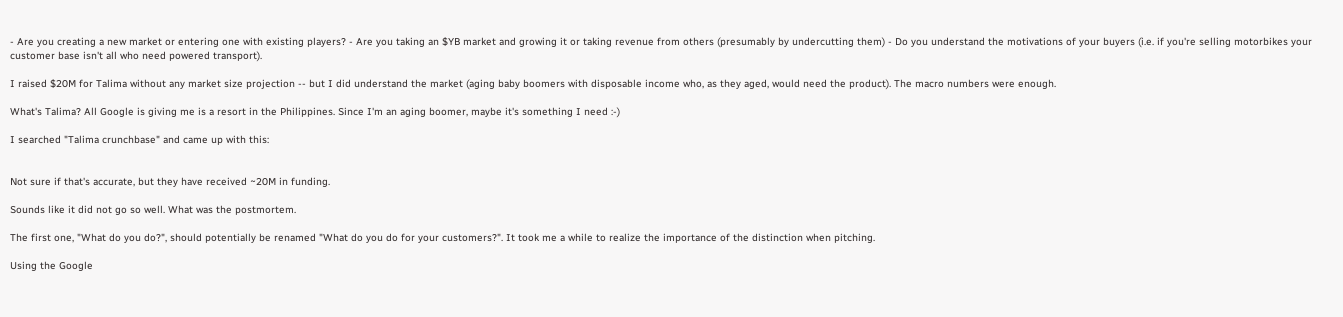- Are you creating a new market or entering one with existing players? - Are you taking an $YB market and growing it or taking revenue from others (presumably by undercutting them) - Do you understand the motivations of your buyers (i.e. if you're selling motorbikes your customer base isn't all who need powered transport).

I raised $20M for Talima without any market size projection -- but I did understand the market (aging baby boomers with disposable income who, as they aged, would need the product). The macro numbers were enough.

What's Talima? All Google is giving me is a resort in the Philippines. Since I'm an aging boomer, maybe it's something I need :-)

I searched "Talima crunchbase" and came up with this:


Not sure if that's accurate, but they have received ~20M in funding.

Sounds like it did not go so well. What was the postmortem.

The first one, "What do you do?", should potentially be renamed "What do you do for your customers?". It took me a while to realize the importance of the distinction when pitching.

Using the Google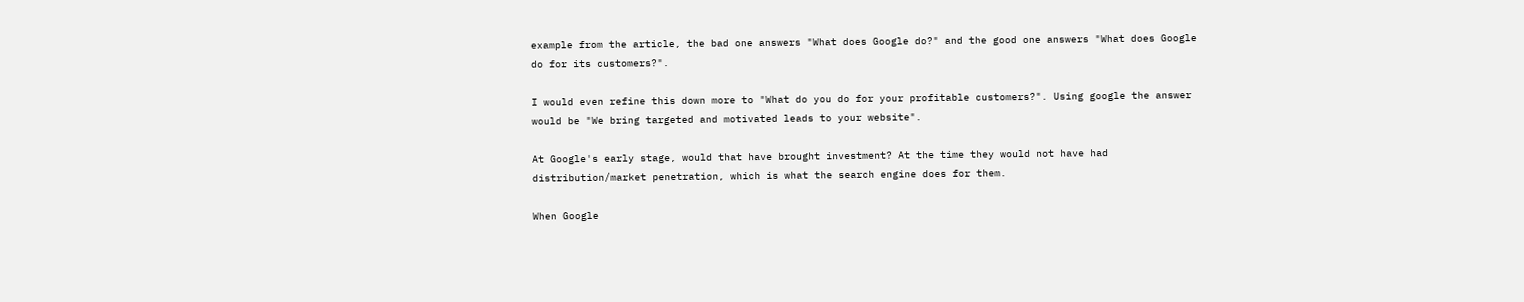example from the article, the bad one answers "What does Google do?" and the good one answers "What does Google do for its customers?".

I would even refine this down more to "What do you do for your profitable customers?". Using google the answer would be "We bring targeted and motivated leads to your website".

At Google's early stage, would that have brought investment? At the time they would not have had distribution/market penetration, which is what the search engine does for them.

When Google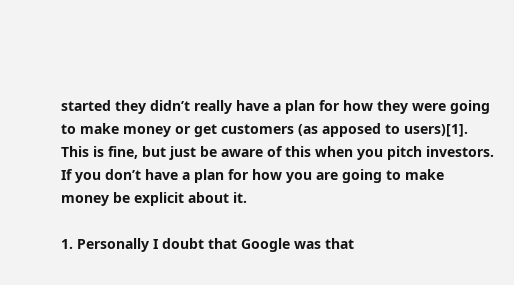started they didn’t really have a plan for how they were going to make money or get customers (as apposed to users)[1]. This is fine, but just be aware of this when you pitch investors. If you don’t have a plan for how you are going to make money be explicit about it.

1. Personally I doubt that Google was that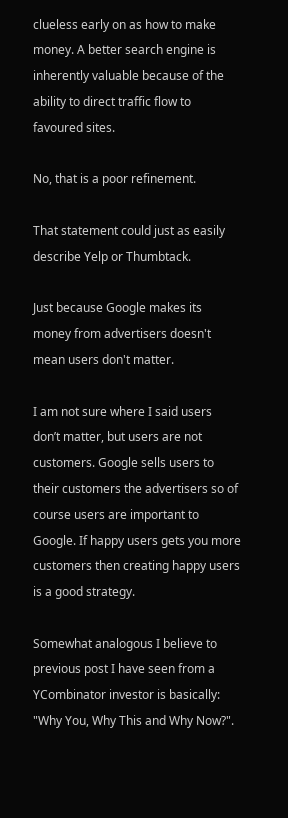clueless early on as how to make money. A better search engine is inherently valuable because of the ability to direct traffic flow to favoured sites.

No, that is a poor refinement.

That statement could just as easily describe Yelp or Thumbtack.

Just because Google makes its money from advertisers doesn't mean users don't matter.

I am not sure where I said users don’t matter, but users are not customers. Google sells users to their customers the advertisers so of course users are important to Google. If happy users gets you more customers then creating happy users is a good strategy.

Somewhat analogous I believe to previous post I have seen from a YCombinator investor is basically: "Why You, Why This and Why Now?".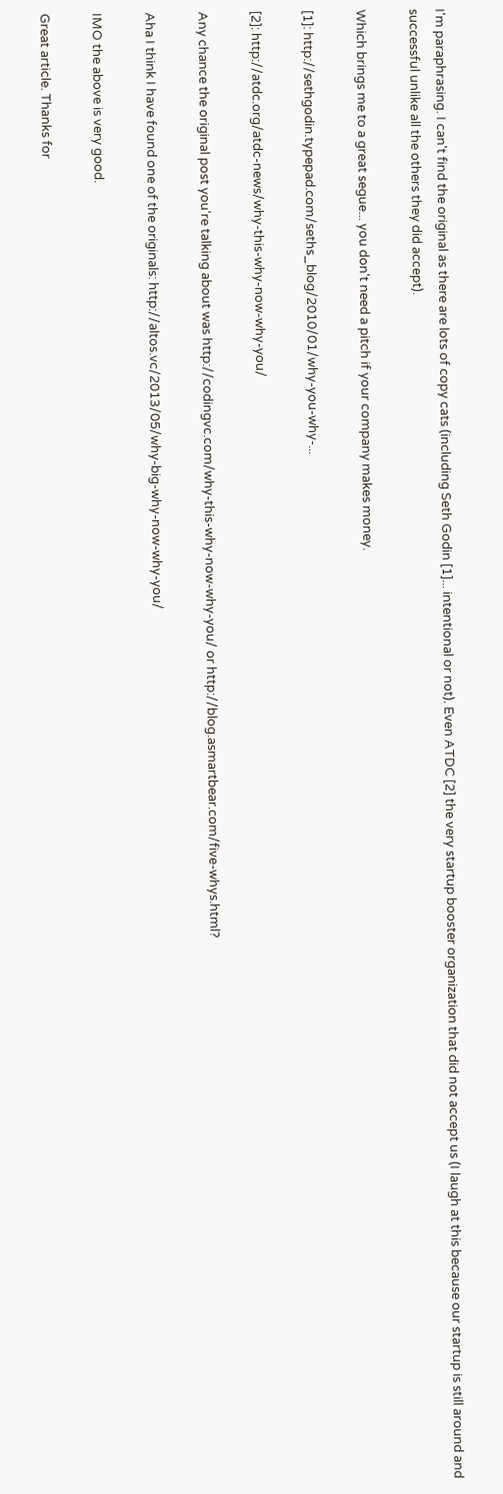I'm paraphrasing. I can't find the original as there are lots of copy cats (including Seth Godin [1]... intentional or not). Even ATDC [2] the very startup booster organization that did not accept us (I laugh at this because our startup is still around and successful unlike all the others they did accept).

Which brings me to a great segue... you don't need a pitch if your company makes money.

[1]: http://sethgodin.typepad.com/seths_blog/2010/01/why-you-why-...

[2]: http://atdc.org/atdc-news/why-this-why-now-why-you/

Any chance the original post you're talking about was http://codingvc.com/why-this-why-now-why-you/ or http://blog.asmartbear.com/five-whys.html?

Aha I think I have found one of the originals: http://altos.vc/2013/05/why-big-why-now-why-you/

IMO the above is very good.

Great article. Thanks for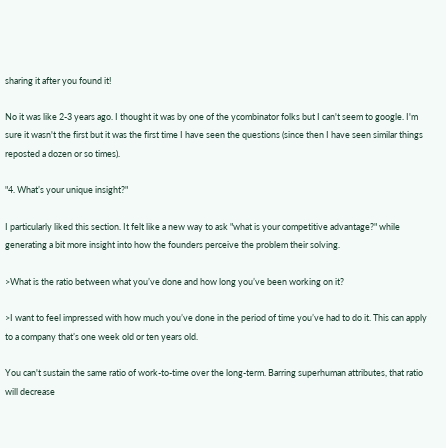sharing it after you found it!

No it was like 2-3 years ago. I thought it was by one of the ycombinator folks but I can't seem to google. I'm sure it wasn't the first but it was the first time I have seen the questions (since then I have seen similar things reposted a dozen or so times).

"4. What’s your unique insight?"

I particularly liked this section. It felt like a new way to ask "what is your competitive advantage?" while generating a bit more insight into how the founders perceive the problem their solving.

>What is the ratio between what you’ve done and how long you’ve been working on it?

>I want to feel impressed with how much you’ve done in the period of time you’ve had to do it. This can apply to a company that’s one week old or ten years old.

You can't sustain the same ratio of work-to-time over the long-term. Barring superhuman attributes, that ratio will decrease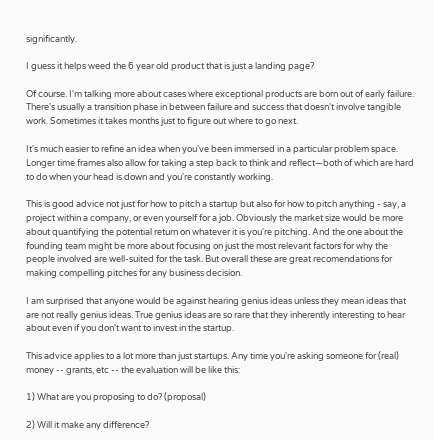significantly.

I guess it helps weed the 6 year old product that is just a landing page?

Of course. I'm talking more about cases where exceptional products are born out of early failure. There's usually a transition phase in between failure and success that doesn't involve tangible work. Sometimes it takes months just to figure out where to go next.

It's much easier to refine an idea when you've been immersed in a particular problem space. Longer time frames also allow for taking a step back to think and reflect—both of which are hard to do when your head is down and you're constantly working.

This is good advice not just for how to pitch a startup but also for how to pitch anything - say, a project within a company, or even yourself for a job. Obviously the market size would be more about quantifying the potential return on whatever it is you're pitching. And the one about the founding team might be more about focusing on just the most relevant factors for why the people involved are well-suited for the task. But overall these are great recomendations for making compelling pitches for any business decision.

I am surprised that anyone would be against hearing genius ideas unless they mean ideas that are not really genius ideas. True genius ideas are so rare that they inherently interesting to hear about even if you don't want to invest in the startup.

This advice applies to a lot more than just startups. Any time you're asking someone for (real) money -- grants, etc -- the evaluation will be like this:

1) What are you proposing to do? (proposal)

2) Will it make any difference?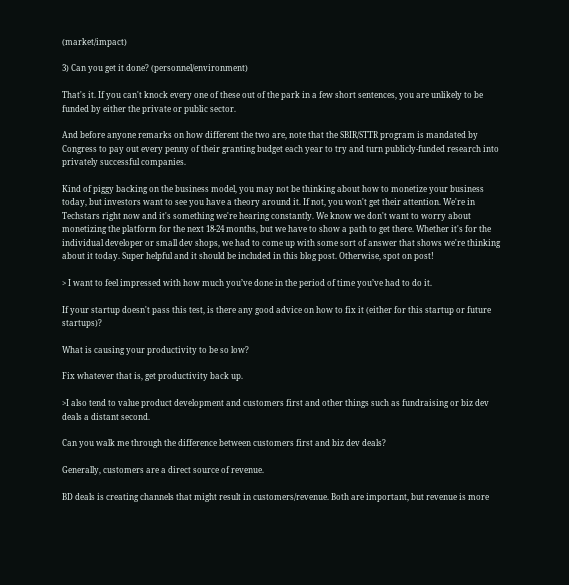(market/impact)

3) Can you get it done? (personnel/environment)

That's it. If you can't knock every one of these out of the park in a few short sentences, you are unlikely to be funded by either the private or public sector.

And before anyone remarks on how different the two are, note that the SBIR/STTR program is mandated by Congress to pay out every penny of their granting budget each year to try and turn publicly-funded research into privately successful companies.

Kind of piggy backing on the business model, you may not be thinking about how to monetize your business today, but investors want to see you have a theory around it. If not, you won't get their attention. We're in Techstars right now and it's something we're hearing constantly. We know we don't want to worry about monetizing the platform for the next 18-24 months, but we have to show a path to get there. Whether it's for the individual developer or small dev shops, we had to come up with some sort of answer that shows we're thinking about it today. Super helpful and it should be included in this blog post. Otherwise, spot on post!

> I want to feel impressed with how much you’ve done in the period of time you’ve had to do it.

If your startup doesn't pass this test, is there any good advice on how to fix it (either for this startup or future startups)?

What is causing your productivity to be so low?

Fix whatever that is, get productivity back up.

>I also tend to value product development and customers first and other things such as fundraising or biz dev deals a distant second.

Can you walk me through the difference between customers first and biz dev deals?

Generally, customers are a direct source of revenue.

BD deals is creating channels that might result in customers/revenue. Both are important, but revenue is more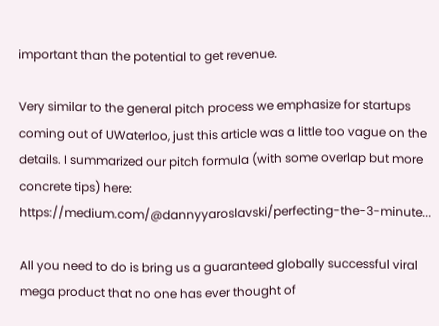important than the potential to get revenue.

Very similar to the general pitch process we emphasize for startups coming out of UWaterloo, just this article was a little too vague on the details. I summarized our pitch formula (with some overlap but more concrete tips) here: https://medium.com/@dannyyaroslavski/perfecting-the-3-minute...

All you need to do is bring us a guaranteed globally successful viral mega product that no one has ever thought of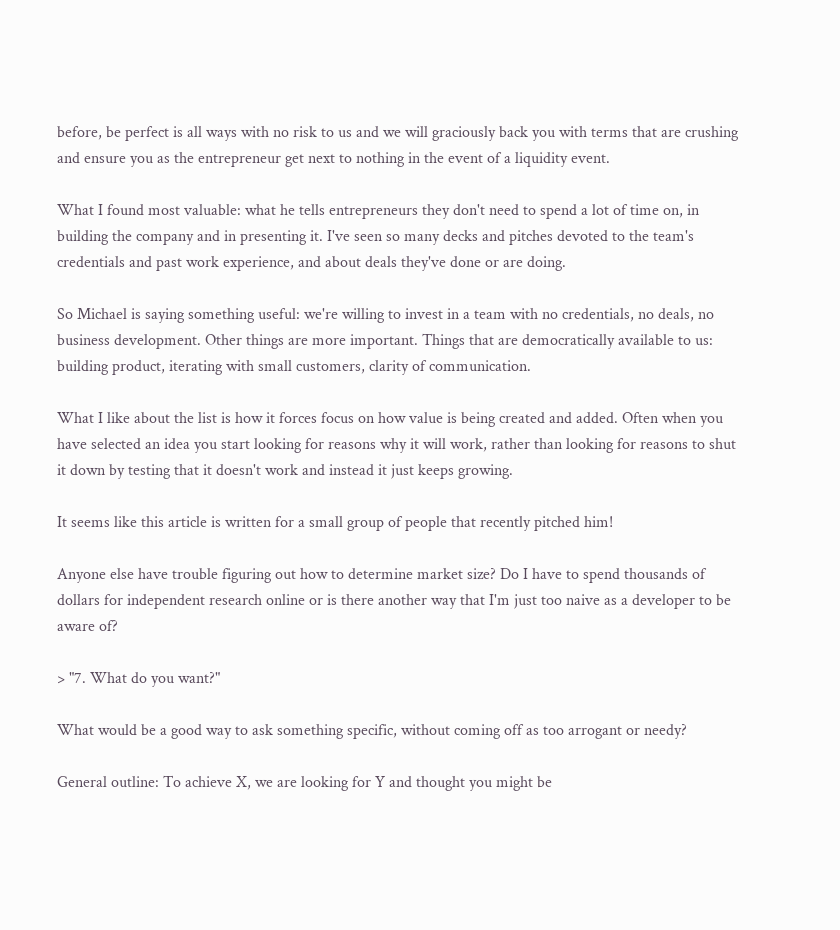before, be perfect is all ways with no risk to us and we will graciously back you with terms that are crushing and ensure you as the entrepreneur get next to nothing in the event of a liquidity event.

What I found most valuable: what he tells entrepreneurs they don't need to spend a lot of time on, in building the company and in presenting it. I've seen so many decks and pitches devoted to the team's credentials and past work experience, and about deals they've done or are doing.

So Michael is saying something useful: we're willing to invest in a team with no credentials, no deals, no business development. Other things are more important. Things that are democratically available to us: building product, iterating with small customers, clarity of communication.

What I like about the list is how it forces focus on how value is being created and added. Often when you have selected an idea you start looking for reasons why it will work, rather than looking for reasons to shut it down by testing that it doesn't work and instead it just keeps growing.

It seems like this article is written for a small group of people that recently pitched him!

Anyone else have trouble figuring out how to determine market size? Do I have to spend thousands of dollars for independent research online or is there another way that I'm just too naive as a developer to be aware of?

> "7. What do you want?"

What would be a good way to ask something specific, without coming off as too arrogant or needy?

General outline: To achieve X, we are looking for Y and thought you might be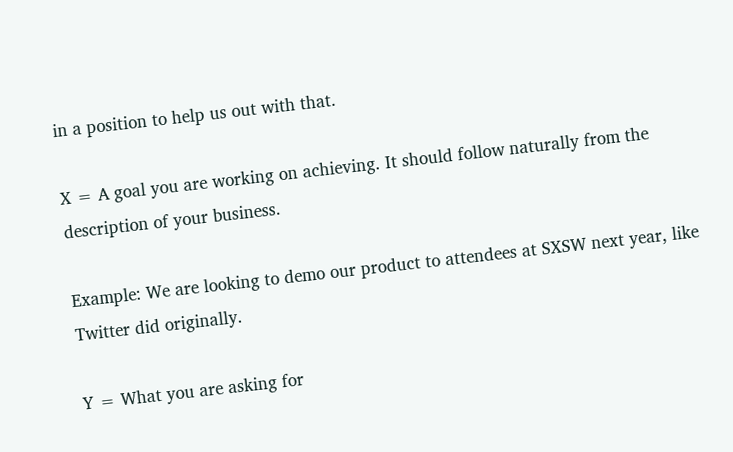in a position to help us out with that.

X = A goal you are working on achieving. It should follow naturally from the description of your business.

Example: We are looking to demo our product to attendees at SXSW next year, like Twitter did originally.

Y = What you are asking for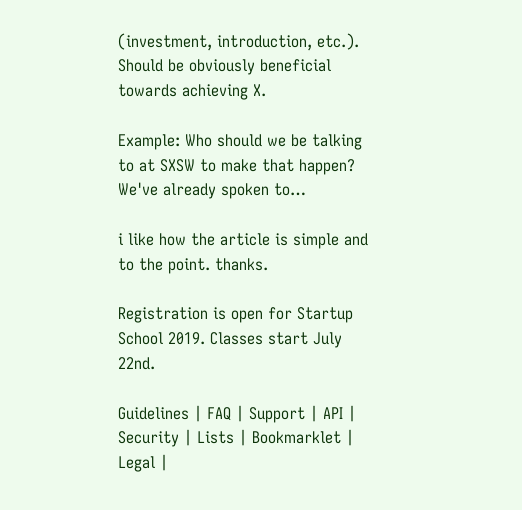(investment, introduction, etc.). Should be obviously beneficial towards achieving X.

Example: Who should we be talking to at SXSW to make that happen? We've already spoken to…

i like how the article is simple and to the point. thanks.

Registration is open for Startup School 2019. Classes start July 22nd.

Guidelines | FAQ | Support | API | Security | Lists | Bookmarklet | Legal |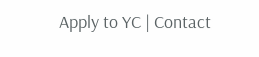Apply to YC | Contact